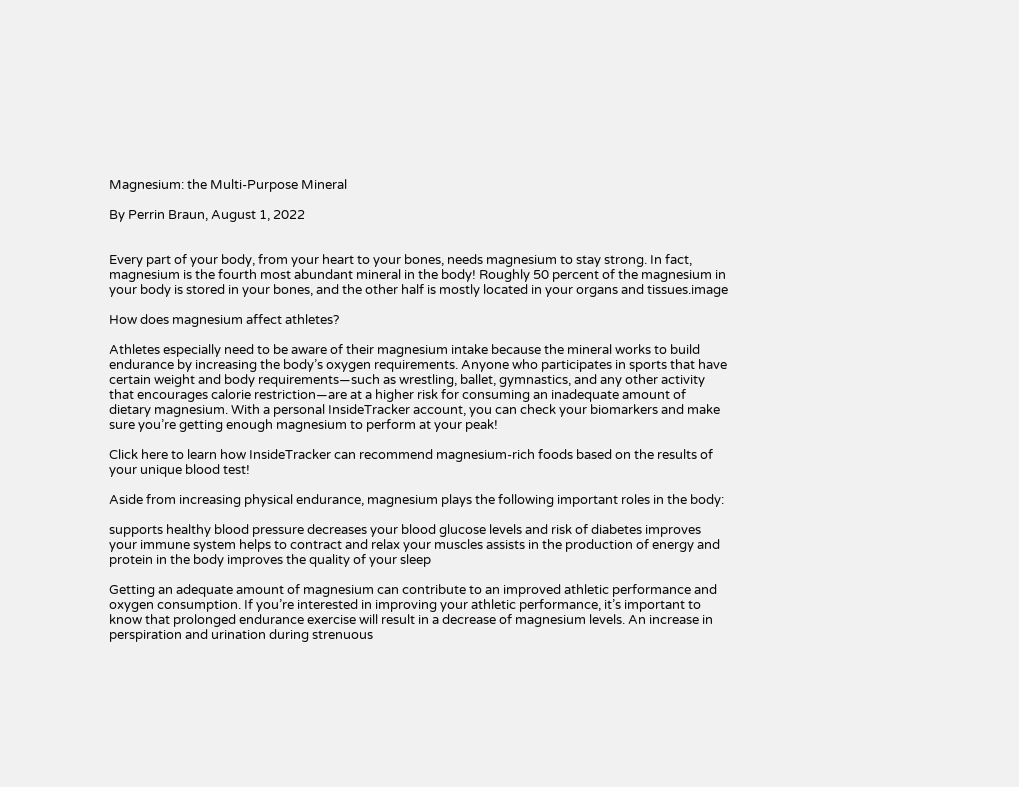Magnesium: the Multi-Purpose Mineral

By Perrin Braun, August 1, 2022


Every part of your body, from your heart to your bones, needs magnesium to stay strong. In fact, magnesium is the fourth most abundant mineral in the body! Roughly 50 percent of the magnesium in your body is stored in your bones, and the other half is mostly located in your organs and tissues.image

How does magnesium affect athletes?

Athletes especially need to be aware of their magnesium intake because the mineral works to build endurance by increasing the body’s oxygen requirements. Anyone who participates in sports that have certain weight and body requirements—such as wrestling, ballet, gymnastics, and any other activity that encourages calorie restriction—are at a higher risk for consuming an inadequate amount of dietary magnesium. With a personal InsideTracker account, you can check your biomarkers and make sure you’re getting enough magnesium to perform at your peak!

Click here to learn how InsideTracker can recommend magnesium-rich foods based on the results of your unique blood test!

Aside from increasing physical endurance, magnesium plays the following important roles in the body:

supports healthy blood pressure decreases your blood glucose levels and risk of diabetes improves your immune system helps to contract and relax your muscles assists in the production of energy and protein in the body improves the quality of your sleep

Getting an adequate amount of magnesium can contribute to an improved athletic performance and oxygen consumption. If you’re interested in improving your athletic performance, it’s important to know that prolonged endurance exercise will result in a decrease of magnesium levels. An increase in perspiration and urination during strenuous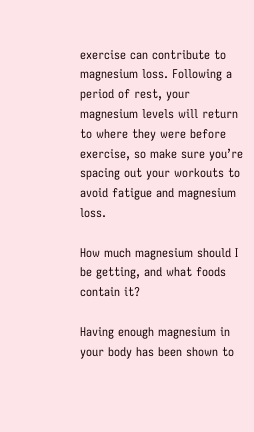exercise can contribute to magnesium loss. Following a period of rest, your magnesium levels will return to where they were before exercise, so make sure you’re spacing out your workouts to avoid fatigue and magnesium loss.

How much magnesium should I be getting, and what foods contain it?

Having enough magnesium in your body has been shown to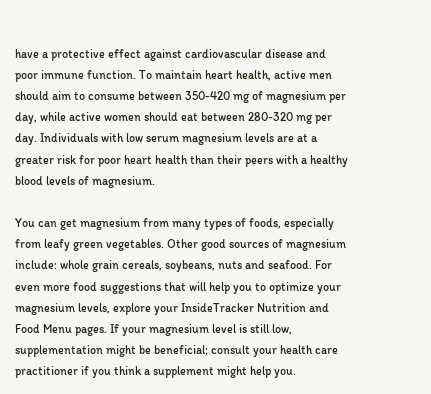have a protective effect against cardiovascular disease and poor immune function. To maintain heart health, active men should aim to consume between 350-420 mg of magnesium per day, while active women should eat between 280-320 mg per day. Individuals with low serum magnesium levels are at a greater risk for poor heart health than their peers with a healthy blood levels of magnesium.

You can get magnesium from many types of foods, especially from leafy green vegetables. Other good sources of magnesium include: whole grain cereals, soybeans, nuts and seafood. For even more food suggestions that will help you to optimize your magnesium levels, explore your InsideTracker Nutrition and Food Menu pages. If your magnesium level is still low, supplementation might be beneficial; consult your health care practitioner if you think a supplement might help you.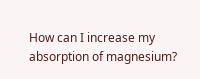How can I increase my absorption of magnesium?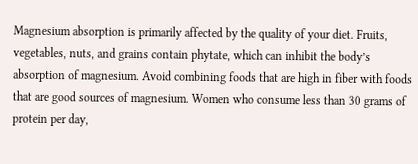Magnesium absorption is primarily affected by the quality of your diet. Fruits, vegetables, nuts, and grains contain phytate, which can inhibit the body’s absorption of magnesium. Avoid combining foods that are high in fiber with foods that are good sources of magnesium. Women who consume less than 30 grams of protein per day,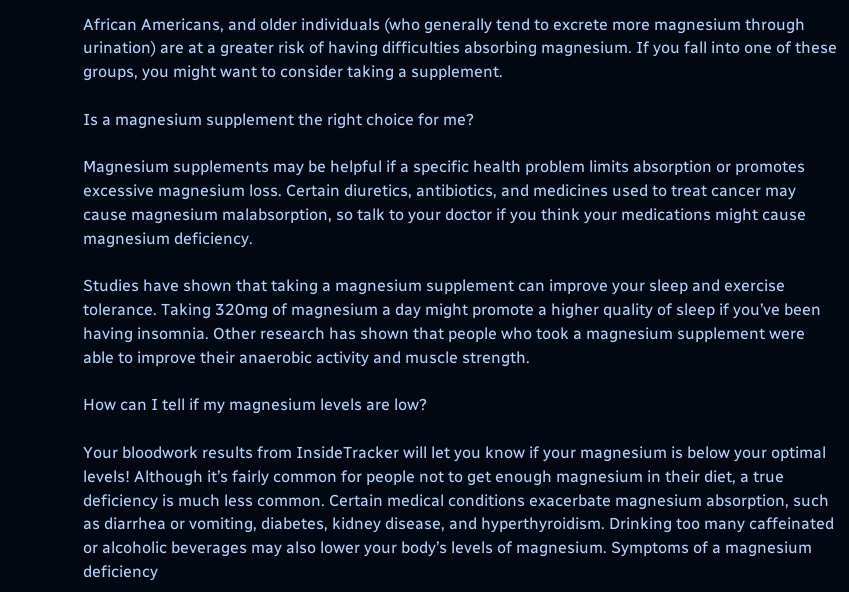African Americans, and older individuals (who generally tend to excrete more magnesium through urination) are at a greater risk of having difficulties absorbing magnesium. If you fall into one of these groups, you might want to consider taking a supplement.

Is a magnesium supplement the right choice for me?

Magnesium supplements may be helpful if a specific health problem limits absorption or promotes excessive magnesium loss. Certain diuretics, antibiotics, and medicines used to treat cancer may cause magnesium malabsorption, so talk to your doctor if you think your medications might cause magnesium deficiency.

Studies have shown that taking a magnesium supplement can improve your sleep and exercise tolerance. Taking 320mg of magnesium a day might promote a higher quality of sleep if you’ve been having insomnia. Other research has shown that people who took a magnesium supplement were able to improve their anaerobic activity and muscle strength.

How can I tell if my magnesium levels are low?

Your bloodwork results from InsideTracker will let you know if your magnesium is below your optimal levels! Although it’s fairly common for people not to get enough magnesium in their diet, a true deficiency is much less common. Certain medical conditions exacerbate magnesium absorption, such as diarrhea or vomiting, diabetes, kidney disease, and hyperthyroidism. Drinking too many caffeinated or alcoholic beverages may also lower your body’s levels of magnesium. Symptoms of a magnesium deficiency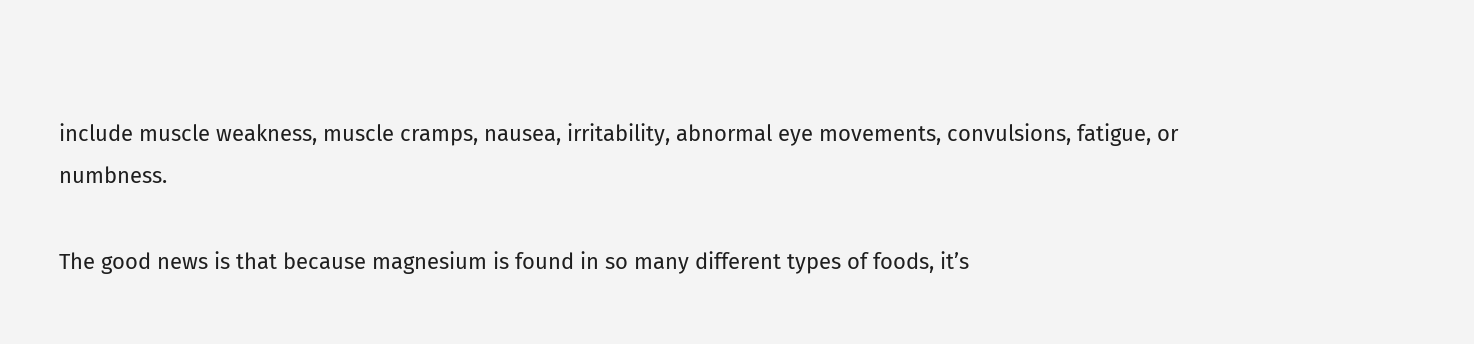include muscle weakness, muscle cramps, nausea, irritability, abnormal eye movements, convulsions, fatigue, or numbness.

The good news is that because magnesium is found in so many different types of foods, it’s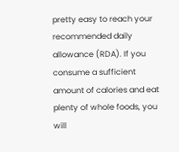pretty easy to reach your recommended daily allowance (RDA). If you consume a sufficient amount of calories and eat plenty of whole foods, you will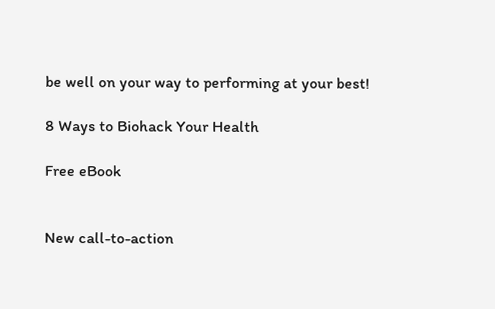be well on your way to performing at your best!

8 Ways to Biohack Your Health

Free eBook


New call-to-action